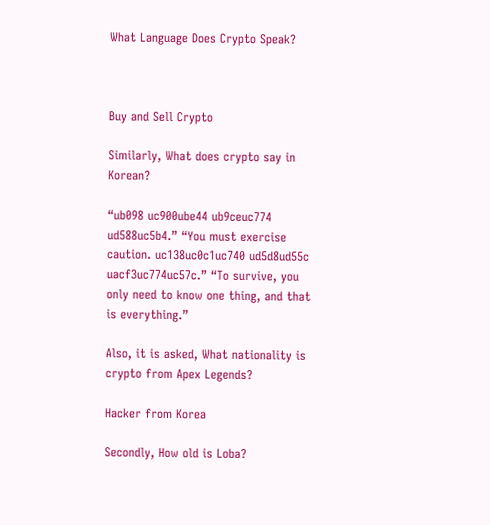What Language Does Crypto Speak?



Buy and Sell Crypto

Similarly, What does crypto say in Korean?

“ub098 uc900ube44 ub9ceuc774 ud588uc5b4.” “You must exercise caution. uc138uc0c1uc740 ud5d8ud55c uacf3uc774uc57c.” “To survive, you only need to know one thing, and that is everything.”

Also, it is asked, What nationality is crypto from Apex Legends?

Hacker from Korea

Secondly, How old is Loba?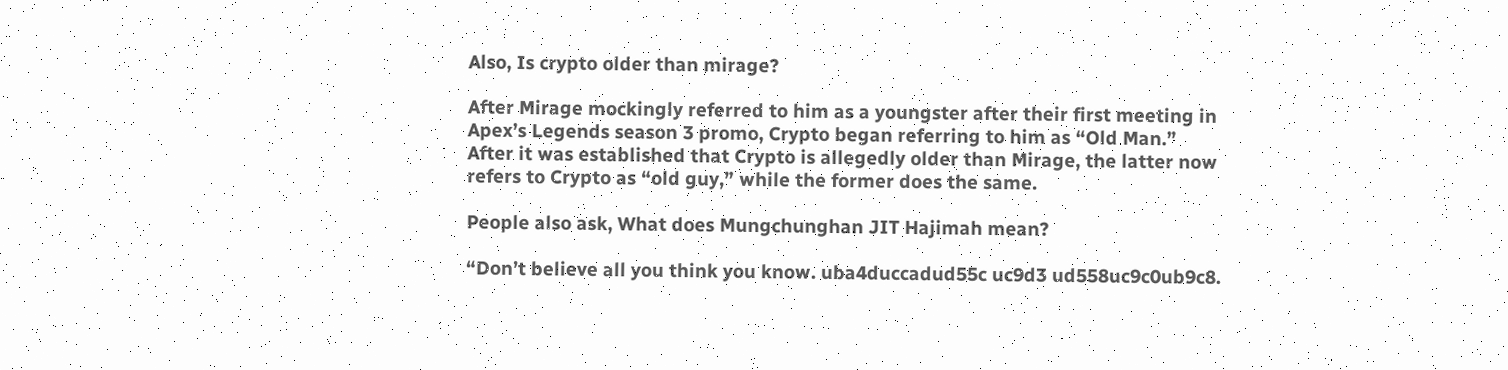Also, Is crypto older than mirage?

After Mirage mockingly referred to him as a youngster after their first meeting in Apex’s Legends season 3 promo, Crypto began referring to him as “Old Man.” After it was established that Crypto is allegedly older than Mirage, the latter now refers to Crypto as “old guy,” while the former does the same.

People also ask, What does Mungchunghan JIT Hajimah mean?

“Don’t believe all you think you know. uba4duccadud55c uc9d3 ud558uc9c0ub9c8.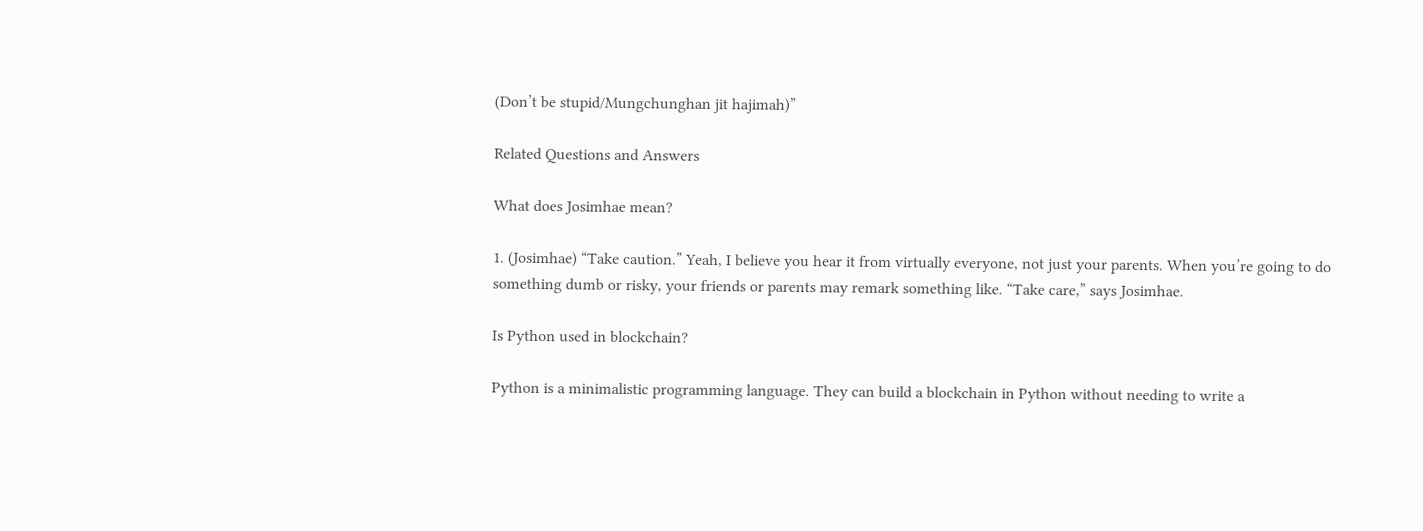(Don’t be stupid/Mungchunghan jit hajimah)”

Related Questions and Answers

What does Josimhae mean?

1. (Josimhae) “Take caution.” Yeah, I believe you hear it from virtually everyone, not just your parents. When you’re going to do something dumb or risky, your friends or parents may remark something like. “Take care,” says Josimhae.

Is Python used in blockchain?

Python is a minimalistic programming language. They can build a blockchain in Python without needing to write a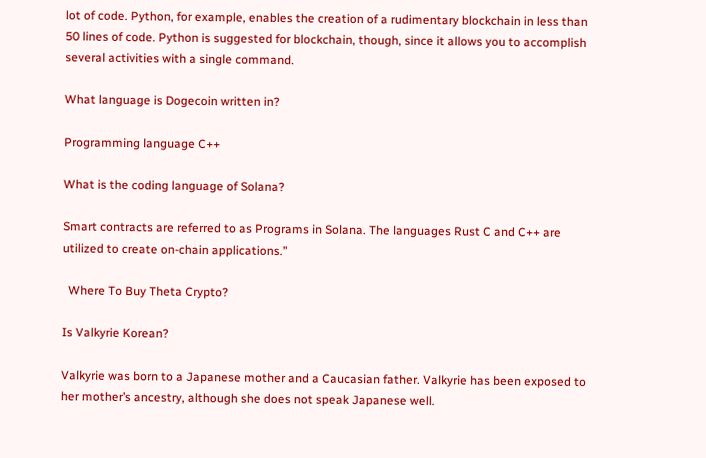lot of code. Python, for example, enables the creation of a rudimentary blockchain in less than 50 lines of code. Python is suggested for blockchain, though, since it allows you to accomplish several activities with a single command.

What language is Dogecoin written in?

Programming language C++

What is the coding language of Solana?

Smart contracts are referred to as Programs in Solana. The languages Rust C and C++ are utilized to create on-chain applications.”

  Where To Buy Theta Crypto?

Is Valkyrie Korean?

Valkyrie was born to a Japanese mother and a Caucasian father. Valkyrie has been exposed to her mother’s ancestry, although she does not speak Japanese well.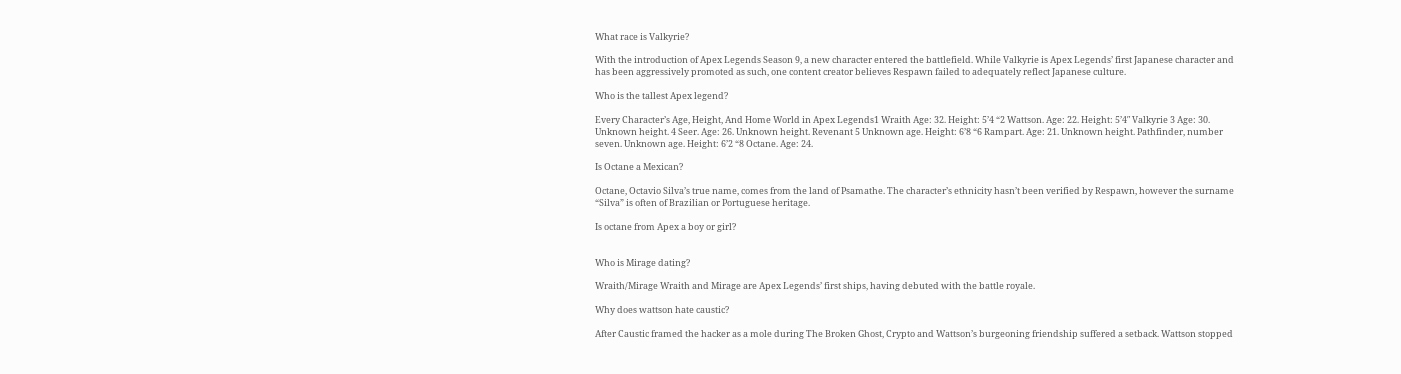What race is Valkyrie?

With the introduction of Apex Legends Season 9, a new character entered the battlefield. While Valkyrie is Apex Legends’ first Japanese character and has been aggressively promoted as such, one content creator believes Respawn failed to adequately reflect Japanese culture.

Who is the tallest Apex legend?

Every Character’s Age, Height, And Home World in Apex Legends1 Wraith Age: 32. Height: 5’4 “2 Wattson. Age: 22. Height: 5’4″ Valkyrie 3 Age: 30. Unknown height. 4 Seer. Age: 26. Unknown height. Revenant 5 Unknown age. Height: 6’8 “6 Rampart. Age: 21. Unknown height. Pathfinder, number seven. Unknown age. Height: 6’2 “8 Octane. Age: 24.

Is Octane a Mexican?

Octane, Octavio Silva’s true name, comes from the land of Psamathe. The character’s ethnicity hasn’t been verified by Respawn, however the surname “Silva” is often of Brazilian or Portuguese heritage.

Is octane from Apex a boy or girl?


Who is Mirage dating?

Wraith/Mirage Wraith and Mirage are Apex Legends’ first ships, having debuted with the battle royale.

Why does wattson hate caustic?

After Caustic framed the hacker as a mole during The Broken Ghost, Crypto and Wattson’s burgeoning friendship suffered a setback. Wattson stopped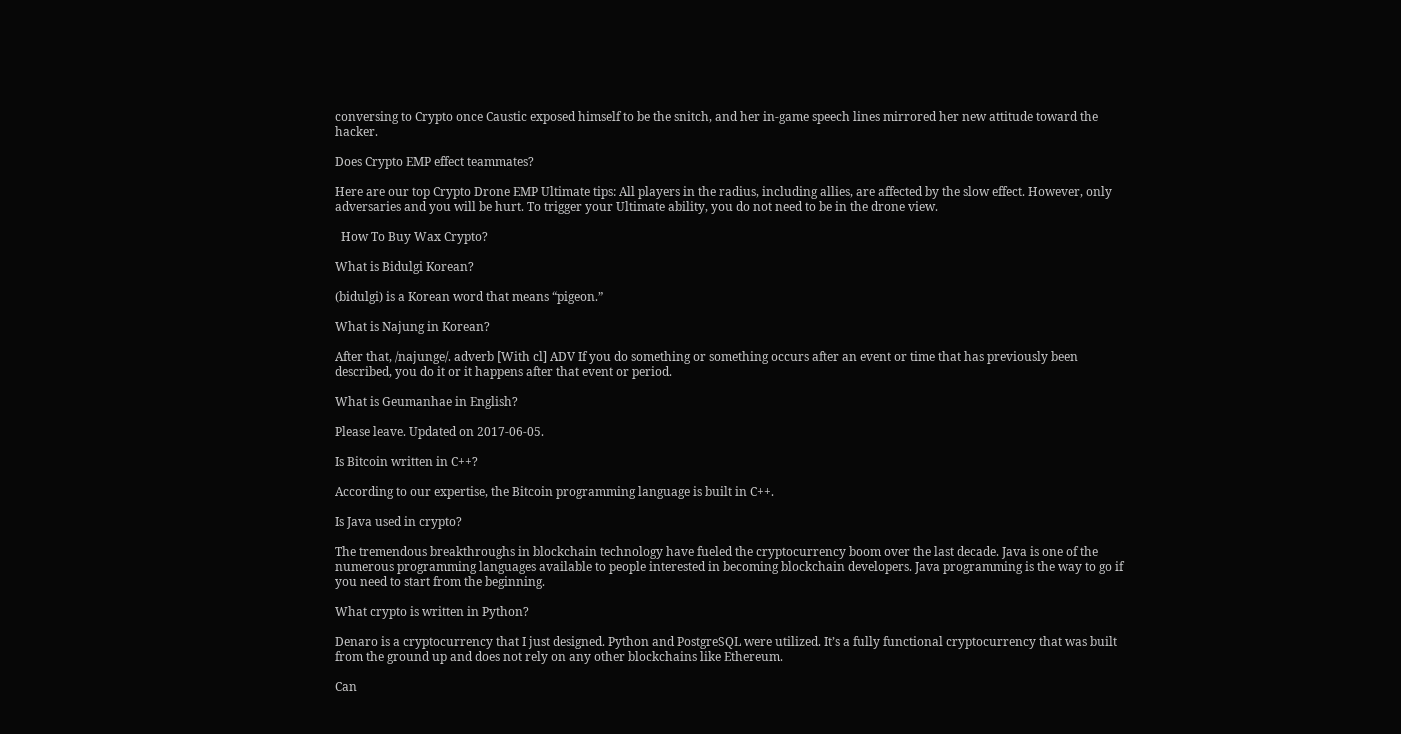conversing to Crypto once Caustic exposed himself to be the snitch, and her in-game speech lines mirrored her new attitude toward the hacker.

Does Crypto EMP effect teammates?

Here are our top Crypto Drone EMP Ultimate tips: All players in the radius, including allies, are affected by the slow effect. However, only adversaries and you will be hurt. To trigger your Ultimate ability, you do not need to be in the drone view.

  How To Buy Wax Crypto?

What is Bidulgi Korean?

(bidulgi) is a Korean word that means “pigeon.”

What is Najung in Korean?

After that, /najunge/. adverb [With cl] ADV If you do something or something occurs after an event or time that has previously been described, you do it or it happens after that event or period.

What is Geumanhae in English?

Please leave. Updated on 2017-06-05.

Is Bitcoin written in C++?

According to our expertise, the Bitcoin programming language is built in C++.

Is Java used in crypto?

The tremendous breakthroughs in blockchain technology have fueled the cryptocurrency boom over the last decade. Java is one of the numerous programming languages available to people interested in becoming blockchain developers. Java programming is the way to go if you need to start from the beginning.

What crypto is written in Python?

Denaro is a cryptocurrency that I just designed. Python and PostgreSQL were utilized. It’s a fully functional cryptocurrency that was built from the ground up and does not rely on any other blockchains like Ethereum.

Can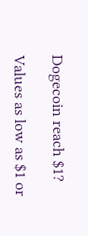Dogecoin reach $1?

Values as low as $1 or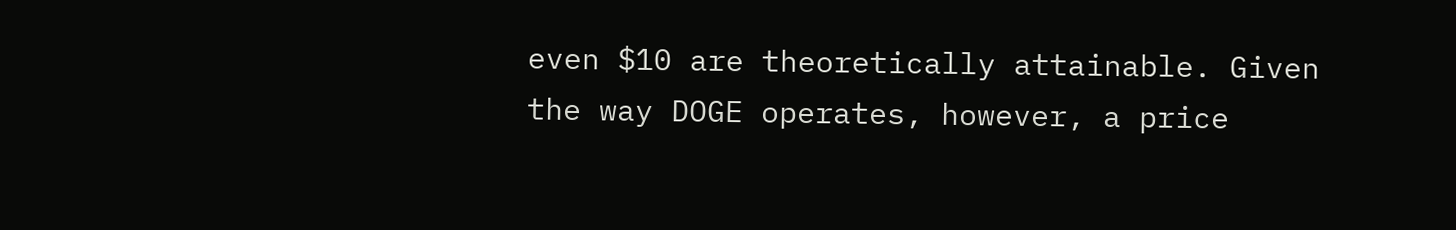even $10 are theoretically attainable. Given the way DOGE operates, however, a price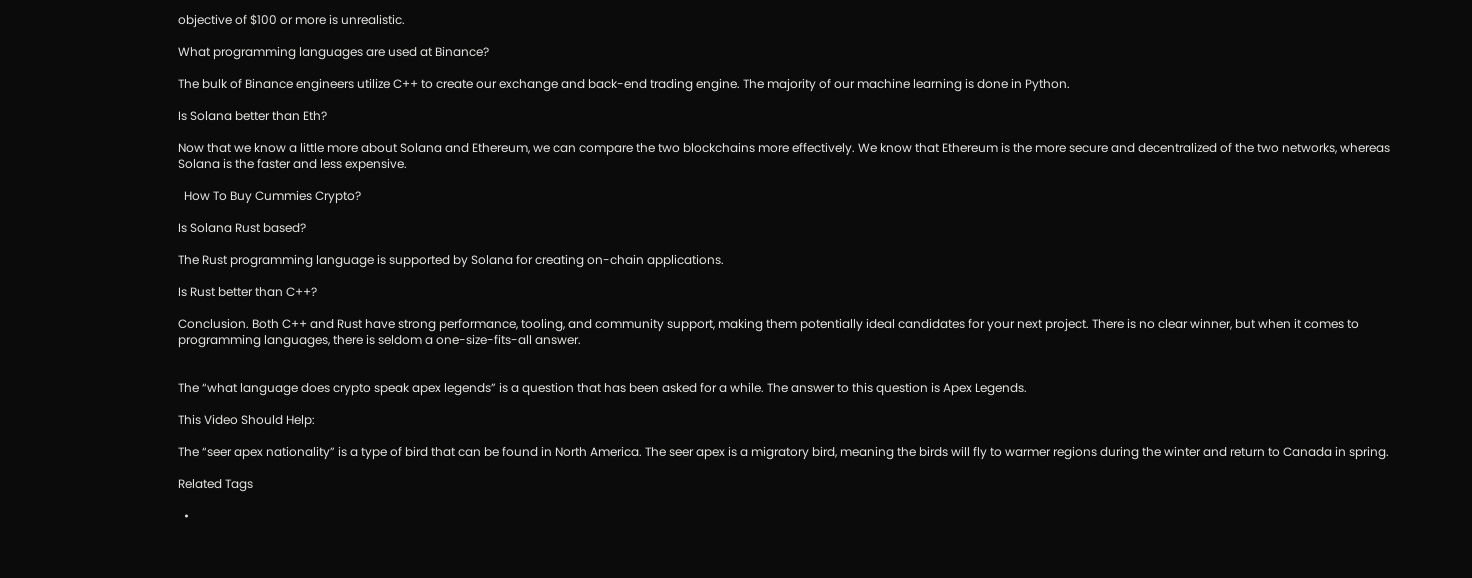objective of $100 or more is unrealistic.

What programming languages are used at Binance?

The bulk of Binance engineers utilize C++ to create our exchange and back-end trading engine. The majority of our machine learning is done in Python.

Is Solana better than Eth?

Now that we know a little more about Solana and Ethereum, we can compare the two blockchains more effectively. We know that Ethereum is the more secure and decentralized of the two networks, whereas Solana is the faster and less expensive.

  How To Buy Cummies Crypto?

Is Solana Rust based?

The Rust programming language is supported by Solana for creating on-chain applications.

Is Rust better than C++?

Conclusion. Both C++ and Rust have strong performance, tooling, and community support, making them potentially ideal candidates for your next project. There is no clear winner, but when it comes to programming languages, there is seldom a one-size-fits-all answer.


The “what language does crypto speak apex legends” is a question that has been asked for a while. The answer to this question is Apex Legends.

This Video Should Help:

The “seer apex nationality” is a type of bird that can be found in North America. The seer apex is a migratory bird, meaning the birds will fly to warmer regions during the winter and return to Canada in spring.

Related Tags

  •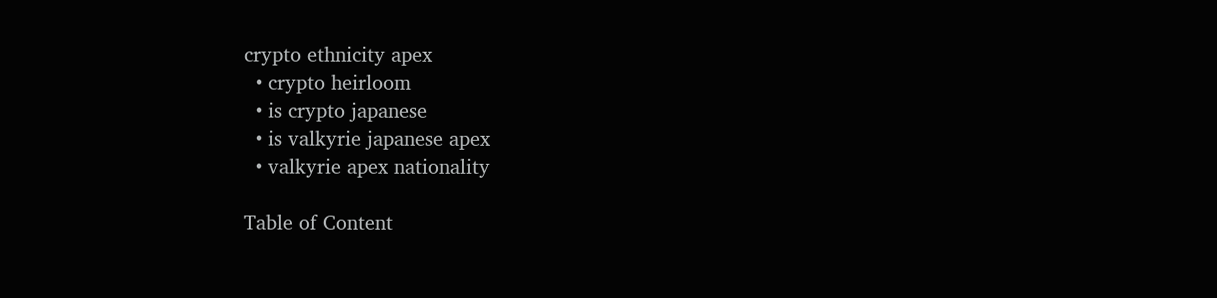crypto ethnicity apex
  • crypto heirloom
  • is crypto japanese
  • is valkyrie japanese apex
  • valkyrie apex nationality

Table of Content